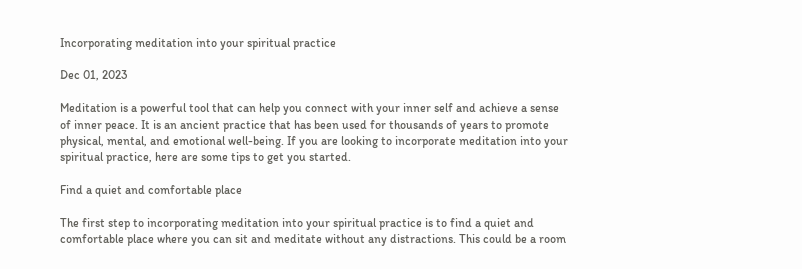Incorporating meditation into your spiritual practice

Dec 01, 2023

Meditation is a powerful tool that can help you connect with your inner self and achieve a sense of inner peace. It is an ancient practice that has been used for thousands of years to promote physical, mental, and emotional well-being. If you are looking to incorporate meditation into your spiritual practice, here are some tips to get you started.

Find a quiet and comfortable place

The first step to incorporating meditation into your spiritual practice is to find a quiet and comfortable place where you can sit and meditate without any distractions. This could be a room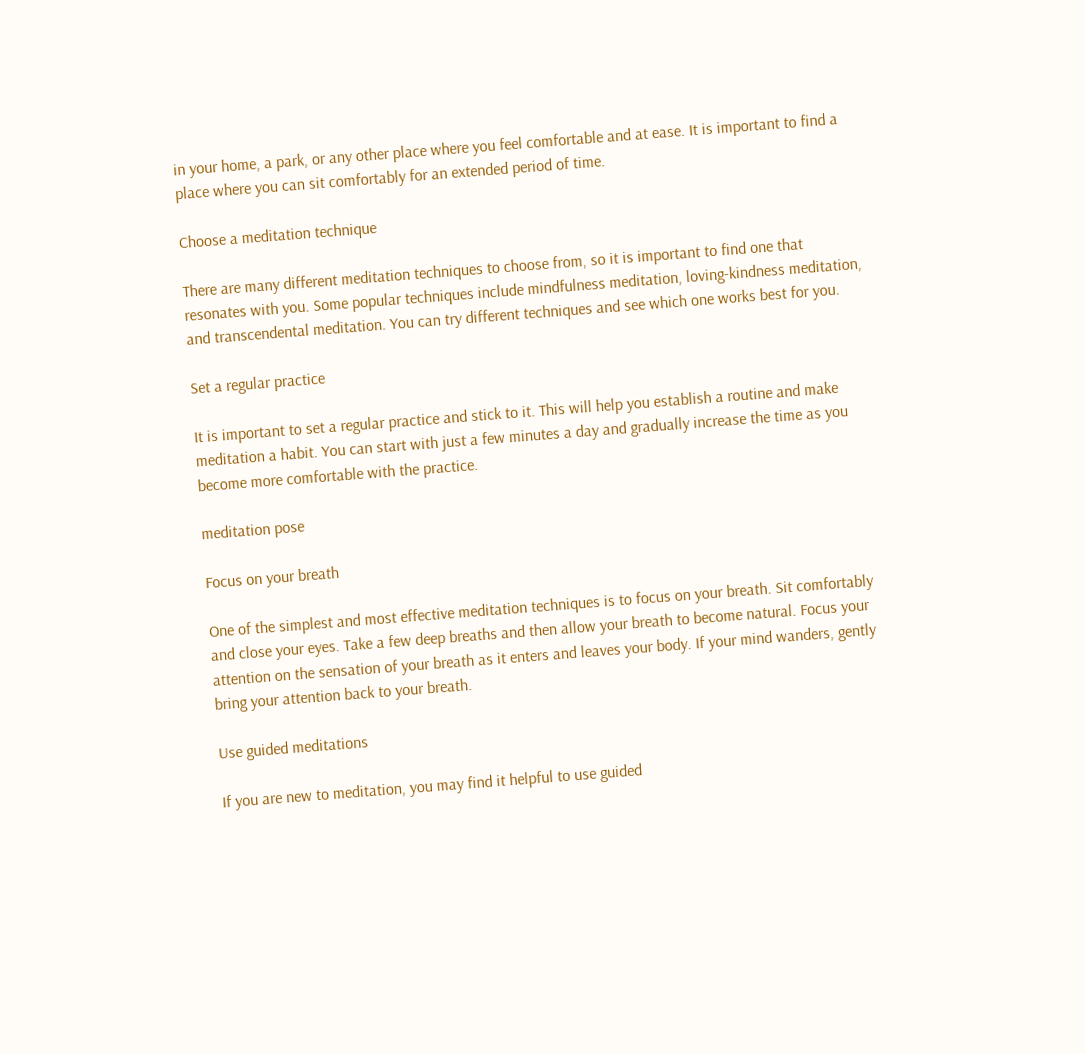in your home, a park, or any other place where you feel comfortable and at ease. It is important to find a place where you can sit comfortably for an extended period of time.

Choose a meditation technique

There are many different meditation techniques to choose from, so it is important to find one that resonates with you. Some popular techniques include mindfulness meditation, loving-kindness meditation, and transcendental meditation. You can try different techniques and see which one works best for you.

Set a regular practice

It is important to set a regular practice and stick to it. This will help you establish a routine and make meditation a habit. You can start with just a few minutes a day and gradually increase the time as you become more comfortable with the practice.

meditation pose

Focus on your breath

One of the simplest and most effective meditation techniques is to focus on your breath. Sit comfortably and close your eyes. Take a few deep breaths and then allow your breath to become natural. Focus your attention on the sensation of your breath as it enters and leaves your body. If your mind wanders, gently bring your attention back to your breath.

Use guided meditations

If you are new to meditation, you may find it helpful to use guided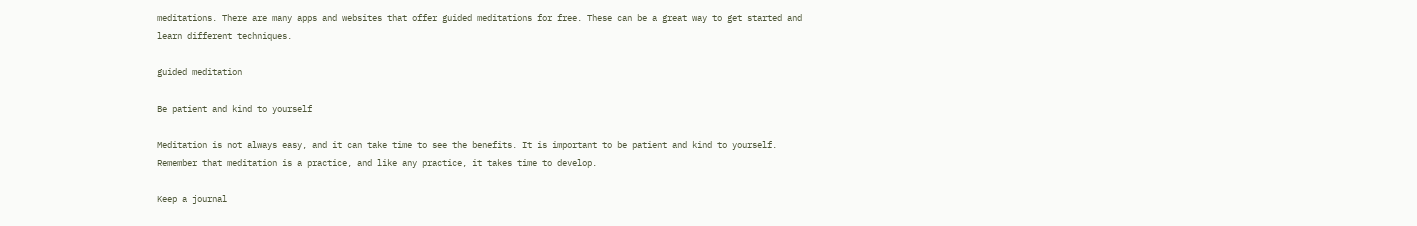meditations. There are many apps and websites that offer guided meditations for free. These can be a great way to get started and learn different techniques.

guided meditation

Be patient and kind to yourself

Meditation is not always easy, and it can take time to see the benefits. It is important to be patient and kind to yourself. Remember that meditation is a practice, and like any practice, it takes time to develop.

Keep a journal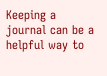Keeping a journal can be a helpful way to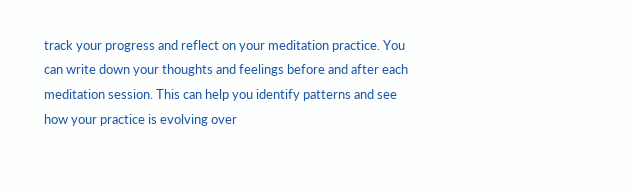track your progress and reflect on your meditation practice. You can write down your thoughts and feelings before and after each meditation session. This can help you identify patterns and see how your practice is evolving over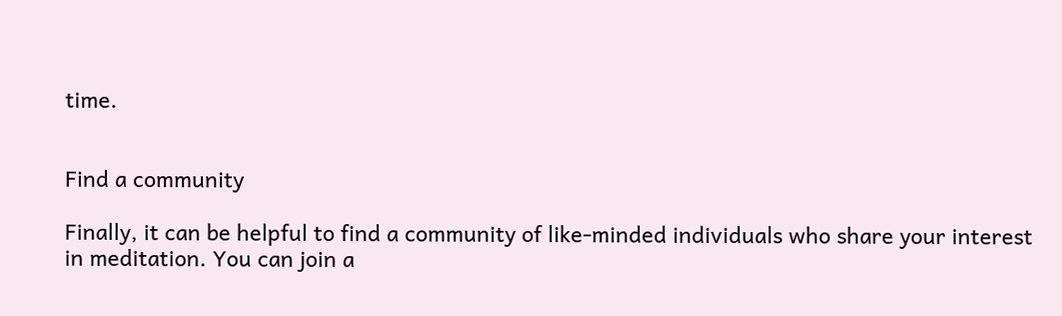time.


Find a community

Finally, it can be helpful to find a community of like-minded individuals who share your interest in meditation. You can join a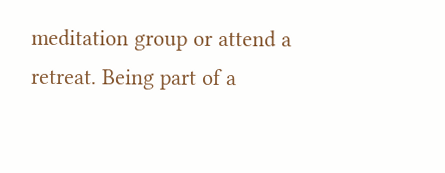meditation group or attend a retreat. Being part of a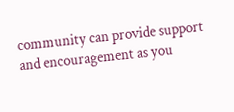community can provide support and encouragement as you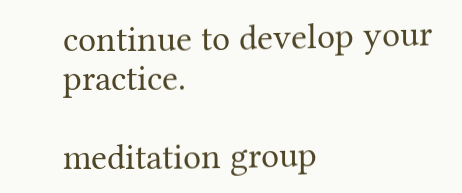continue to develop your practice.

meditation group